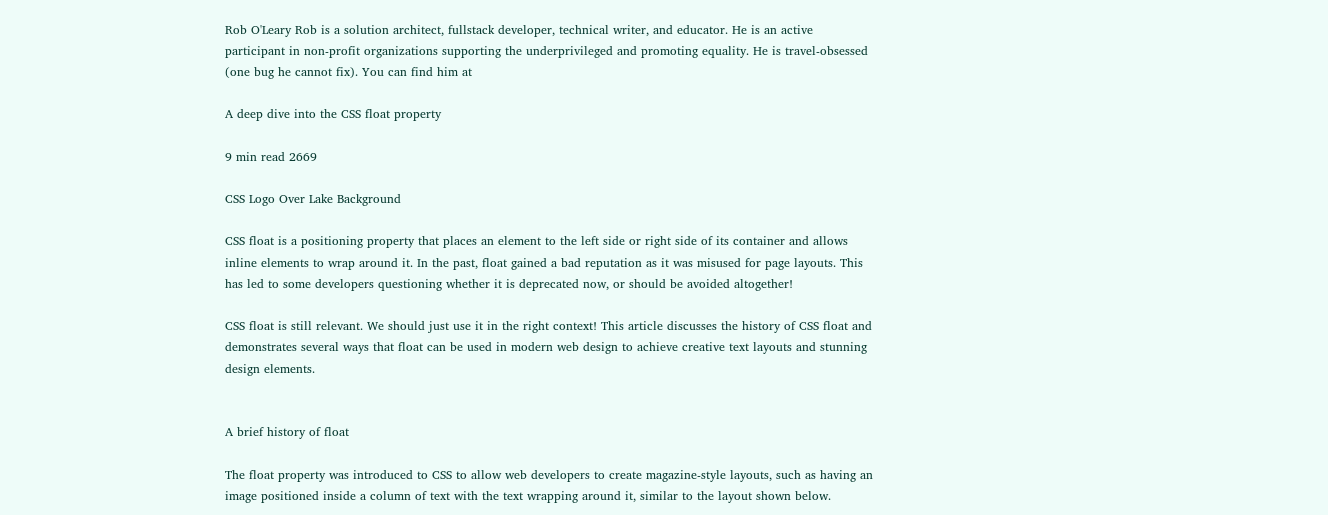Rob O'Leary Rob is a solution architect, fullstack developer, technical writer, and educator. He is an active participant in non-profit organizations supporting the underprivileged and promoting equality. He is travel-obsessed (one bug he cannot fix). You can find him at

A deep dive into the CSS float property

9 min read 2669

CSS Logo Over Lake Background

CSS float is a positioning property that places an element to the left side or right side of its container and allows inline elements to wrap around it. In the past, float gained a bad reputation as it was misused for page layouts. This has led to some developers questioning whether it is deprecated now, or should be avoided altogether!

CSS float is still relevant. We should just use it in the right context! This article discusses the history of CSS float and demonstrates several ways that float can be used in modern web design to achieve creative text layouts and stunning design elements.


A brief history of float

The float property was introduced to CSS to allow web developers to create magazine-style layouts, such as having an image positioned inside a column of text with the text wrapping around it, similar to the layout shown below.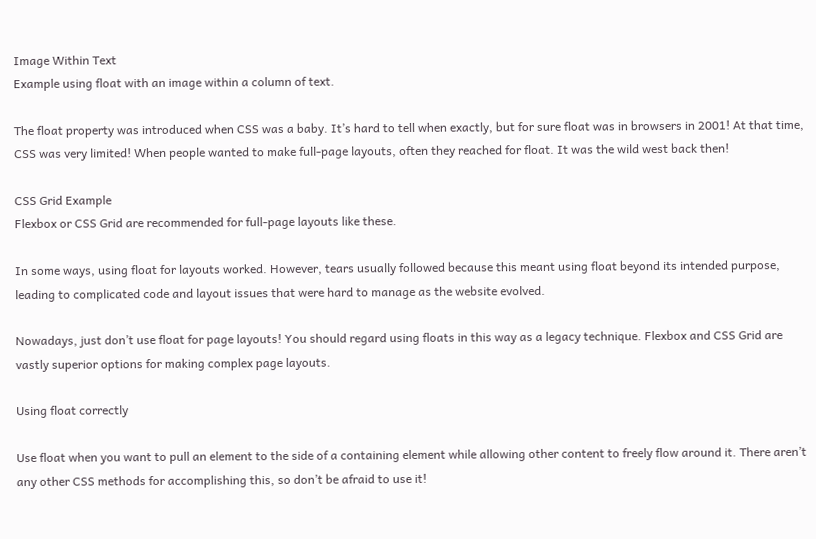Image Within Text
Example using float with an image within a column of text.

The float property was introduced when CSS was a baby. It’s hard to tell when exactly, but for sure float was in browsers in 2001! At that time, CSS was very limited! When people wanted to make full-page layouts, often they reached for float. It was the wild west back then!

CSS Grid Example
Flexbox or CSS Grid are recommended for full-page layouts like these.

In some ways, using float for layouts worked. However, tears usually followed because this meant using float beyond its intended purpose, leading to complicated code and layout issues that were hard to manage as the website evolved.

Nowadays, just don’t use float for page layouts! You should regard using floats in this way as a legacy technique. Flexbox and CSS Grid are vastly superior options for making complex page layouts.

Using float correctly

Use float when you want to pull an element to the side of a containing element while allowing other content to freely flow around it. There aren’t any other CSS methods for accomplishing this, so don’t be afraid to use it!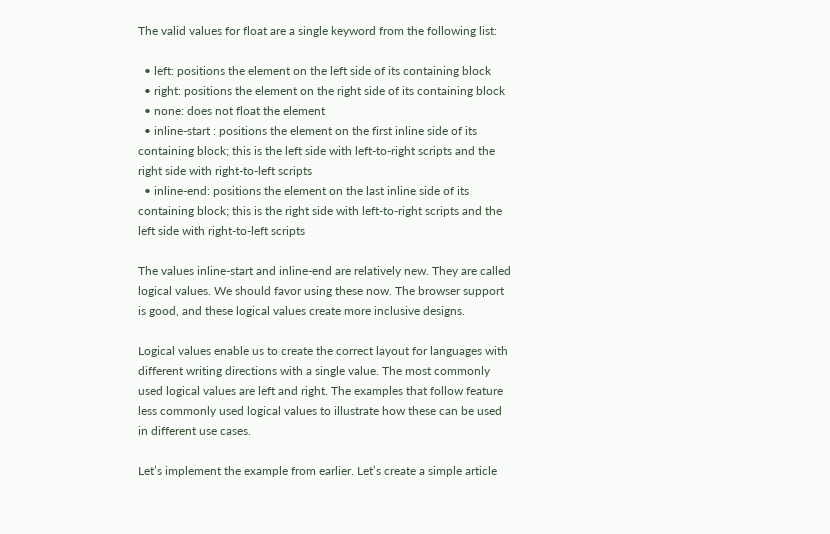The valid values for float are a single keyword from the following list:

  • left: positions the element on the left side of its containing block
  • right: positions the element on the right side of its containing block
  • none: does not float the element
  • inline-start : positions the element on the first inline side of its containing block; this is the left side with left-to-right scripts and the right side with right-to-left scripts
  • inline-end: positions the element on the last inline side of its containing block; this is the right side with left-to-right scripts and the left side with right-to-left scripts

The values inline-start and inline-end are relatively new. They are called logical values. We should favor using these now. The browser support is good, and these logical values create more inclusive designs.

Logical values enable us to create the correct layout for languages with different writing directions with a single value. The most commonly used logical values are left and right. The examples that follow feature less commonly used logical values to illustrate how these can be used in different use cases.

Let’s implement the example from earlier. Let’s create a simple article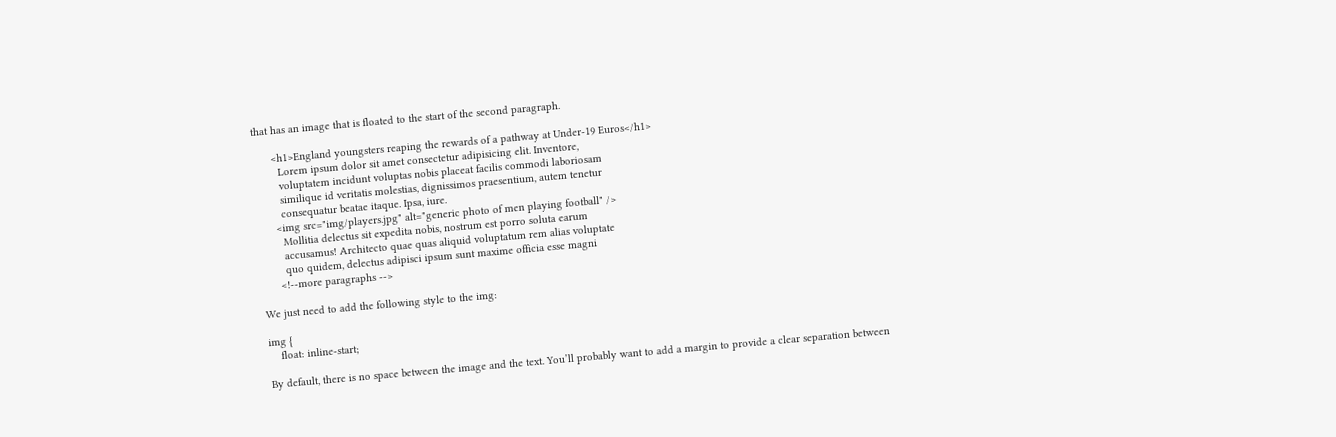that has an image that is floated to the start of the second paragraph.

      <h1>England youngsters reaping the rewards of a pathway at Under-19 Euros</h1>
        Lorem ipsum dolor sit amet consectetur adipisicing elit. Inventore,
        voluptatem incidunt voluptas nobis placeat facilis commodi laboriosam
        similique id veritatis molestias, dignissimos praesentium, autem tenetur
        consequatur beatae itaque. Ipsa, iure.
      <img src="img/players.jpg" alt="generic photo of men playing football" />
        Mollitia delectus sit expedita nobis, nostrum est porro soluta earum
        accusamus! Architecto quae quas aliquid voluptatum rem alias voluptate
        quo quidem, delectus adipisci ipsum sunt maxime officia esse magni
      <!--more paragraphs -->

We just need to add the following style to the img:

img {
    float: inline-start;

By default, there is no space between the image and the text. You’ll probably want to add a margin to provide a clear separation between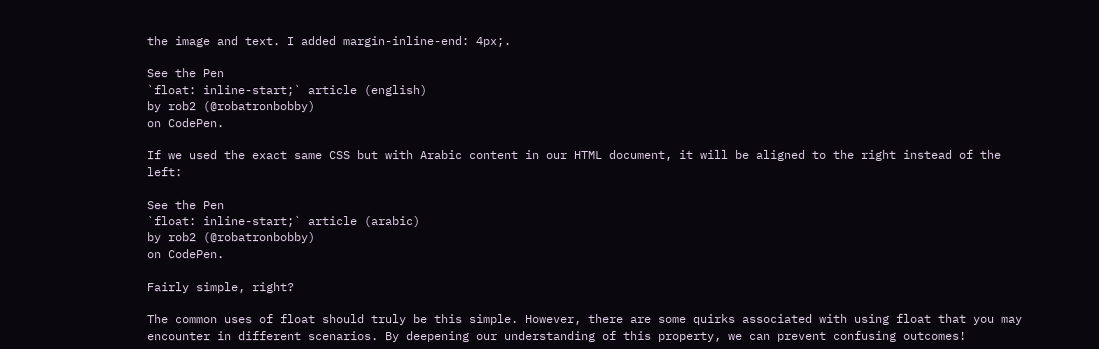the image and text. I added margin-inline-end: 4px;.

See the Pen
`float: inline-start;` article (english)
by rob2 (@robatronbobby)
on CodePen.

If we used the exact same CSS but with Arabic content in our HTML document, it will be aligned to the right instead of the left:

See the Pen
`float: inline-start;` article (arabic)
by rob2 (@robatronbobby)
on CodePen.

Fairly simple, right?

The common uses of float should truly be this simple. However, there are some quirks associated with using float that you may encounter in different scenarios. By deepening our understanding of this property, we can prevent confusing outcomes!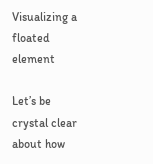Visualizing a floated element

Let’s be crystal clear about how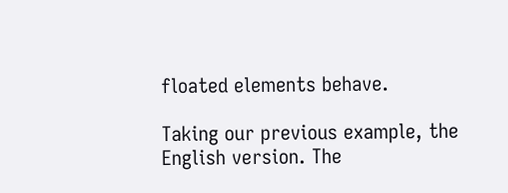floated elements behave.

Taking our previous example, the English version. The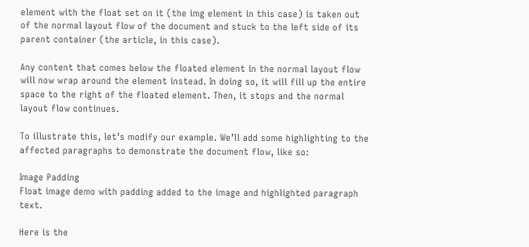element with the float set on it (the img element in this case) is taken out of the normal layout flow of the document and stuck to the left side of its parent container (the article, in this case).

Any content that comes below the floated element in the normal layout flow will now wrap around the element instead. In doing so, it will fill up the entire space to the right of the floated element. Then, it stops and the normal layout flow continues.

To illustrate this, let’s modify our example. We’ll add some highlighting to the affected paragraphs to demonstrate the document flow, like so:

Image Padding
Float image demo with padding added to the image and highlighted paragraph text.

Here is the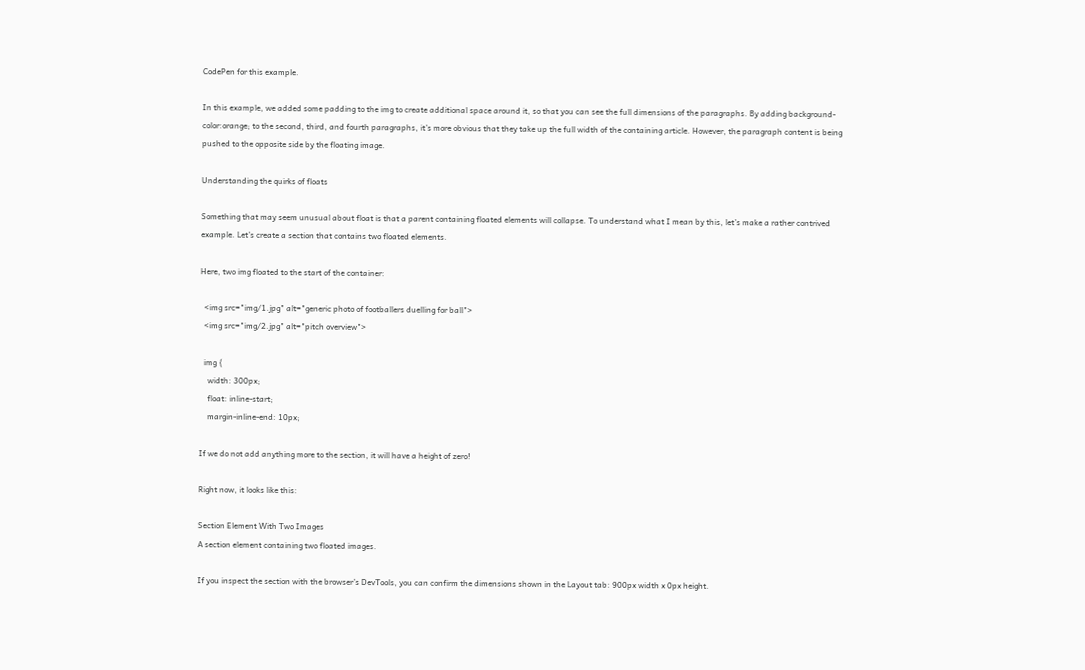CodePen for this example.

In this example, we added some padding to the img to create additional space around it, so that you can see the full dimensions of the paragraphs. By adding background-color:orange; to the second, third, and fourth paragraphs, it’s more obvious that they take up the full width of the containing article. However, the paragraph content is being pushed to the opposite side by the floating image.

Understanding the quirks of floats

Something that may seem unusual about float is that a parent containing floated elements will collapse. To understand what I mean by this, let’s make a rather contrived example. Let’s create a section that contains two floated elements.

Here, two img floated to the start of the container:

  <img src="img/1.jpg" alt="generic photo of footballers duelling for ball">
  <img src="img/2.jpg" alt="pitch overview">

  img {
    width: 300px;
    float: inline-start;
    margin-inline-end: 10px;

If we do not add anything more to the section, it will have a height of zero!

Right now, it looks like this:

Section Element With Two Images
A section element containing two floated images.

If you inspect the section with the browser’s DevTools, you can confirm the dimensions shown in the Layout tab: 900px width x 0px height.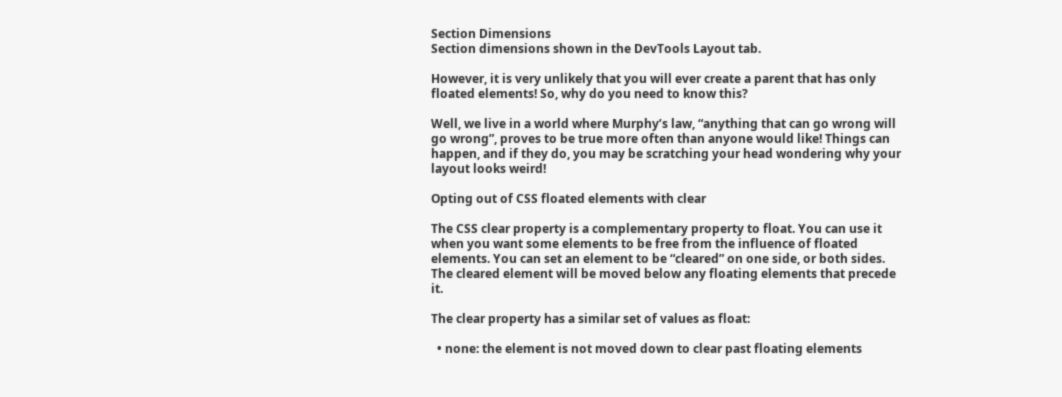Section Dimensions
Section dimensions shown in the DevTools Layout tab.

However, it is very unlikely that you will ever create a parent that has only floated elements! So, why do you need to know this?

Well, we live in a world where Murphy’s law, “anything that can go wrong will go wrong”, proves to be true more often than anyone would like! Things can happen, and if they do, you may be scratching your head wondering why your layout looks weird!

Opting out of CSS floated elements with clear

The CSS clear property is a complementary property to float. You can use it when you want some elements to be free from the influence of floated elements. You can set an element to be “cleared” on one side, or both sides. The cleared element will be moved below any floating elements that precede it.

The clear property has a similar set of values as float:

  • none: the element is not moved down to clear past floating elements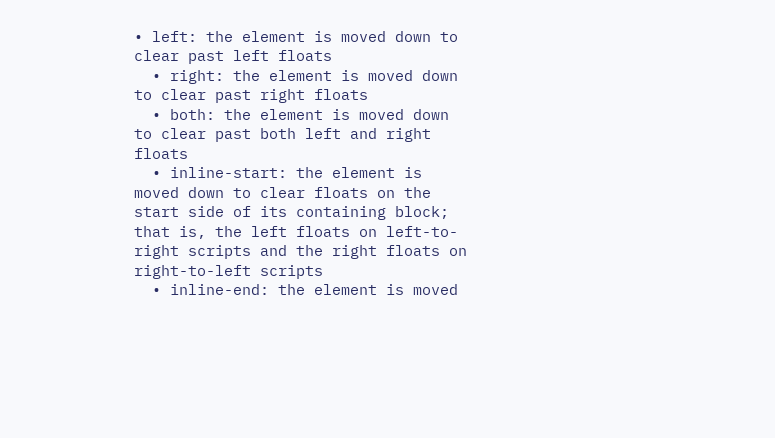• left: the element is moved down to clear past left floats
  • right: the element is moved down to clear past right floats
  • both: the element is moved down to clear past both left and right floats
  • inline-start: the element is moved down to clear floats on the start side of its containing block; that is, the left floats on left-to-right scripts and the right floats on right-to-left scripts
  • inline-end: the element is moved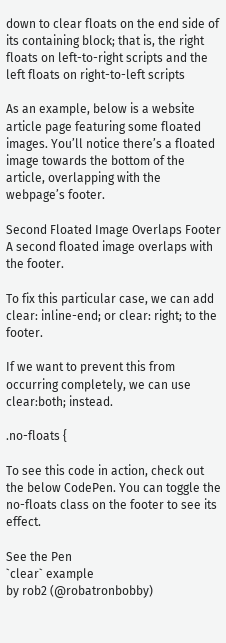down to clear floats on the end side of its containing block; that is, the right floats on left-to-right scripts and the left floats on right-to-left scripts

As an example, below is a website article page featuring some floated images. You’ll notice there’s a floated image towards the bottom of the article, overlapping with the webpage’s footer.

Second Floated Image Overlaps Footer
A second floated image overlaps with the footer.

To fix this particular case, we can add clear: inline-end; or clear: right; to the footer.

If we want to prevent this from occurring completely, we can use clear:both; instead.

.no-floats {

To see this code in action, check out the below CodePen. You can toggle the no-floats class on the footer to see its effect.

See the Pen
`clear` example
by rob2 (@robatronbobby)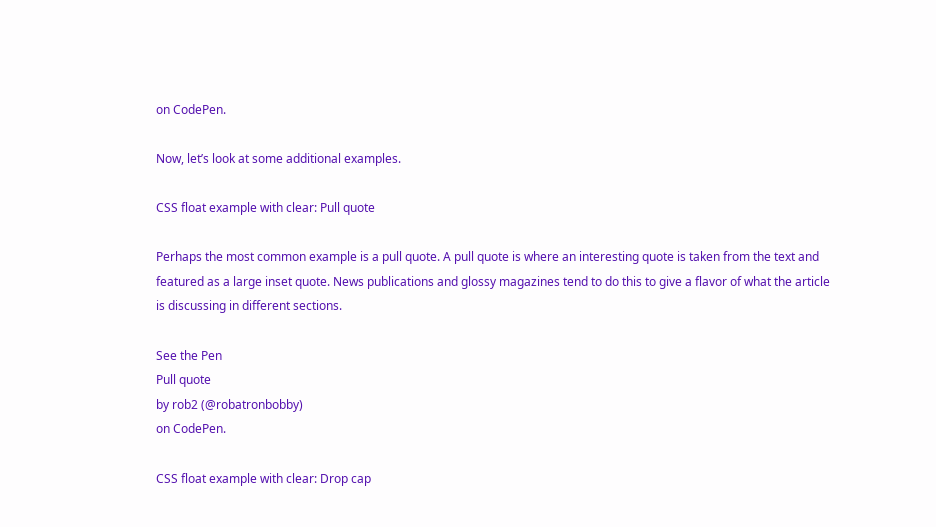on CodePen.

Now, let’s look at some additional examples.

CSS float example with clear: Pull quote

Perhaps the most common example is a pull quote. A pull quote is where an interesting quote is taken from the text and featured as a large inset quote. News publications and glossy magazines tend to do this to give a flavor of what the article is discussing in different sections.

See the Pen
Pull quote
by rob2 (@robatronbobby)
on CodePen.

CSS float example with clear: Drop cap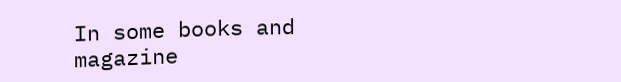In some books and magazine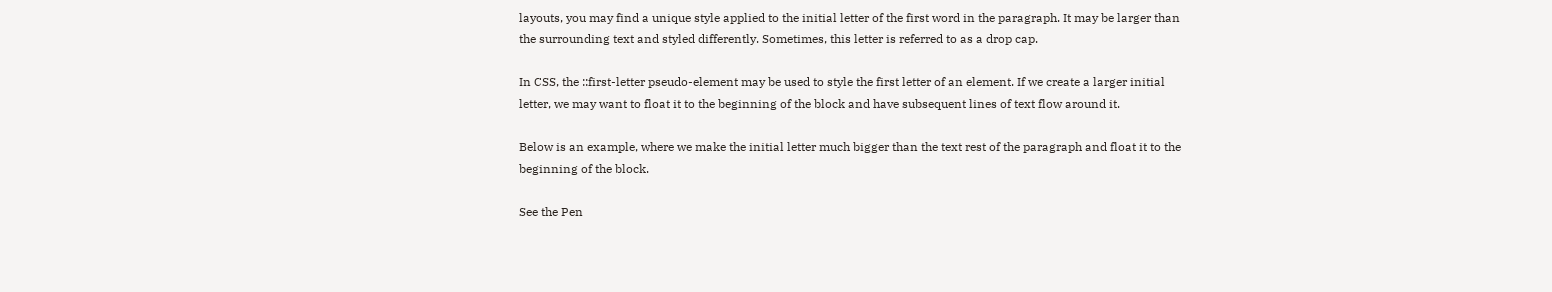layouts, you may find a unique style applied to the initial letter of the first word in the paragraph. It may be larger than the surrounding text and styled differently. Sometimes, this letter is referred to as a drop cap.

In CSS, the ::first-letter pseudo-element may be used to style the first letter of an element. If we create a larger initial letter, we may want to float it to the beginning of the block and have subsequent lines of text flow around it.

Below is an example, where we make the initial letter much bigger than the text rest of the paragraph and float it to the beginning of the block.

See the Pen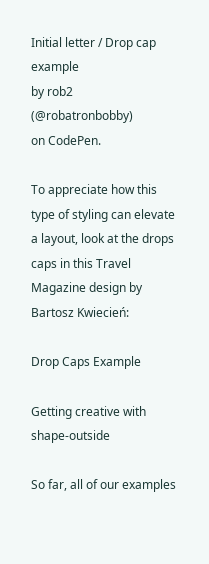Initial letter / Drop cap example
by rob2 (@robatronbobby)
on CodePen.

To appreciate how this type of styling can elevate a layout, look at the drops caps in this Travel Magazine design by Bartosz Kwiecień:

Drop Caps Example

Getting creative with shape-outside

So far, all of our examples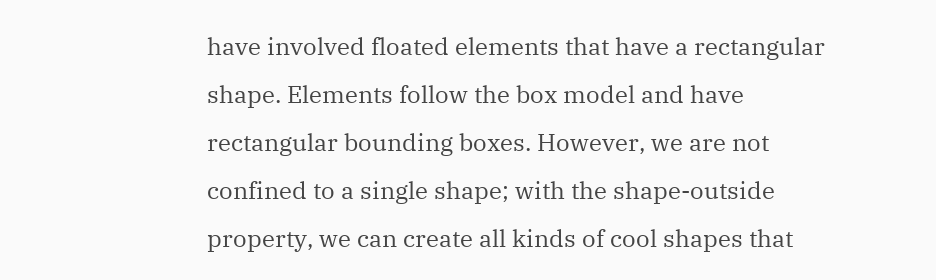have involved floated elements that have a rectangular shape. Elements follow the box model and have rectangular bounding boxes. However, we are not confined to a single shape; with the shape-outside property, we can create all kinds of cool shapes that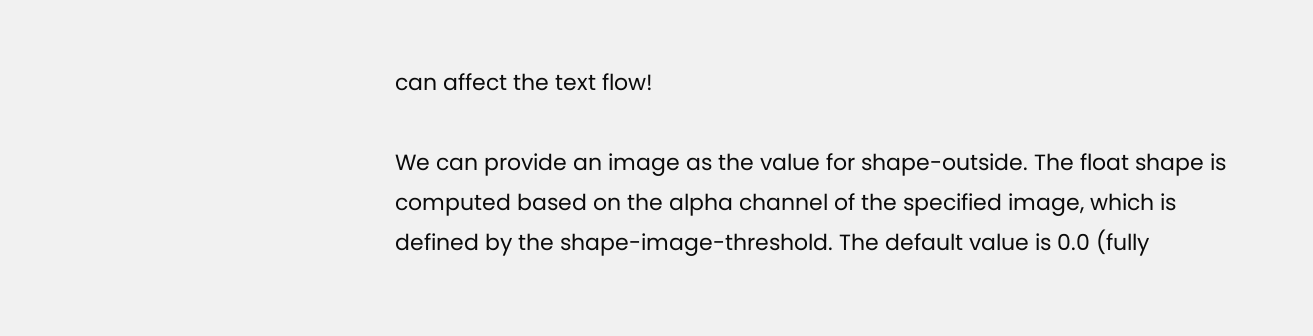can affect the text flow!

We can provide an image as the value for shape-outside. The float shape is computed based on the alpha channel of the specified image, which is defined by the shape-image-threshold. The default value is 0.0 (fully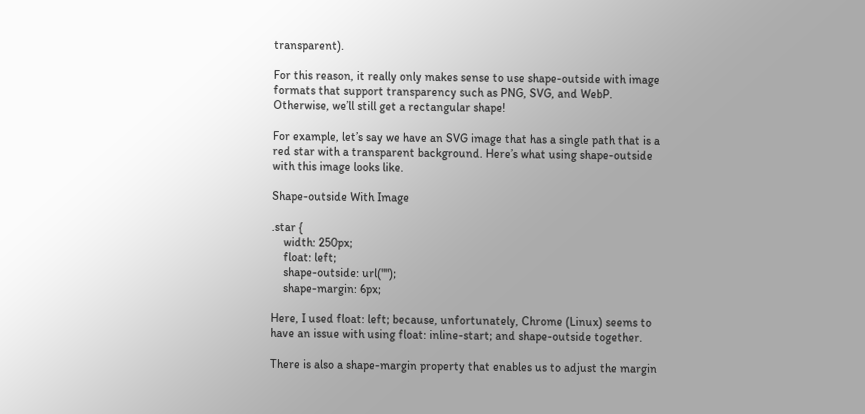transparent).

For this reason, it really only makes sense to use shape-outside with image formats that support transparency such as PNG, SVG, and WebP. Otherwise, we’ll still get a rectangular shape!

For example, let’s say we have an SVG image that has a single path that is a red star with a transparent background. Here’s what using shape-outside with this image looks like.

Shape-outside With Image

.star {
    width: 250px;
    float: left;
    shape-outside: url("");
    shape-margin: 6px;

Here, I used float: left; because, unfortunately, Chrome (Linux) seems to have an issue with using float: inline-start; and shape-outside together.

There is also a shape-margin property that enables us to adjust the margin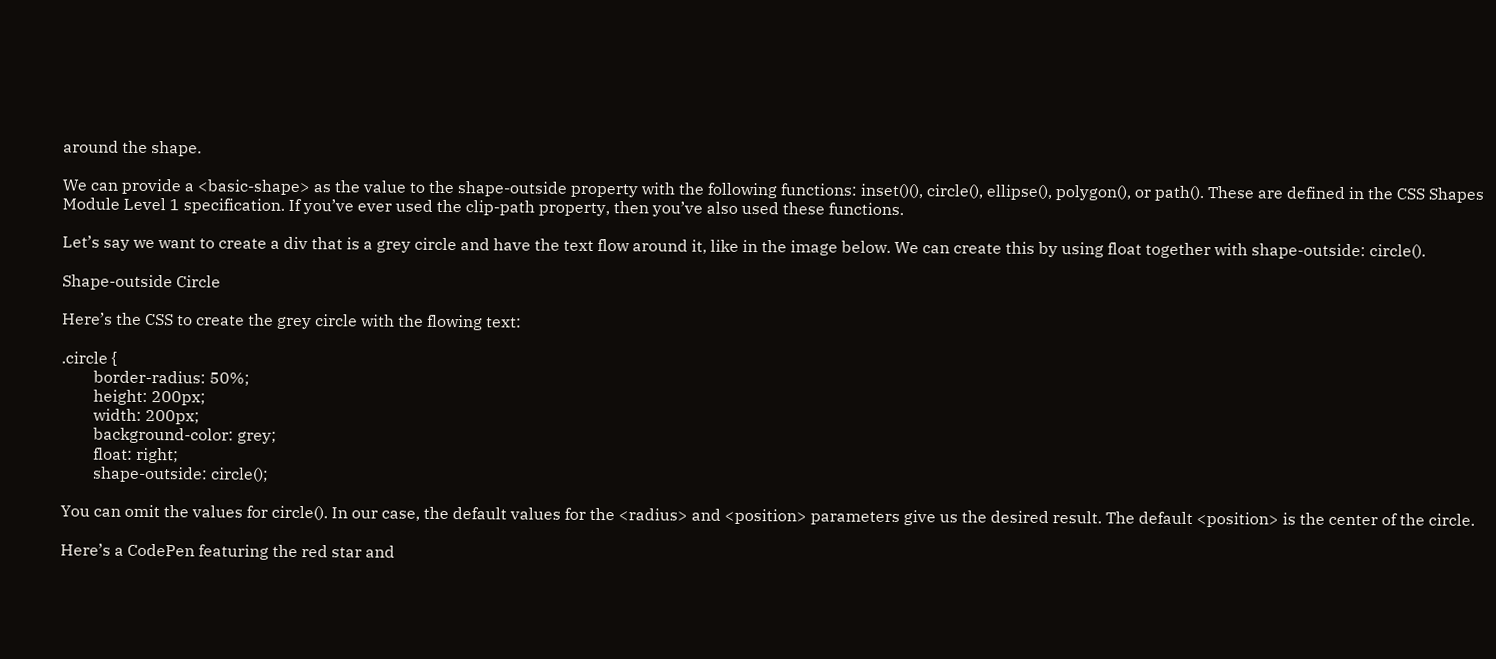around the shape.

We can provide a <basic-shape> as the value to the shape-outside property with the following functions: inset()(), circle(), ellipse(), polygon(), or path(). These are defined in the CSS Shapes Module Level 1 specification. If you’ve ever used the clip-path property, then you’ve also used these functions.

Let’s say we want to create a div that is a grey circle and have the text flow around it, like in the image below. We can create this by using float together with shape-outside: circle().

Shape-outside Circle

Here’s the CSS to create the grey circle with the flowing text:

.circle {
        border-radius: 50%;
        height: 200px;
        width: 200px;
        background-color: grey;
        float: right;
        shape-outside: circle();

You can omit the values for circle(). In our case, the default values for the <radius> and <position> parameters give us the desired result. The default <position> is the center of the circle.

Here’s a CodePen featuring the red star and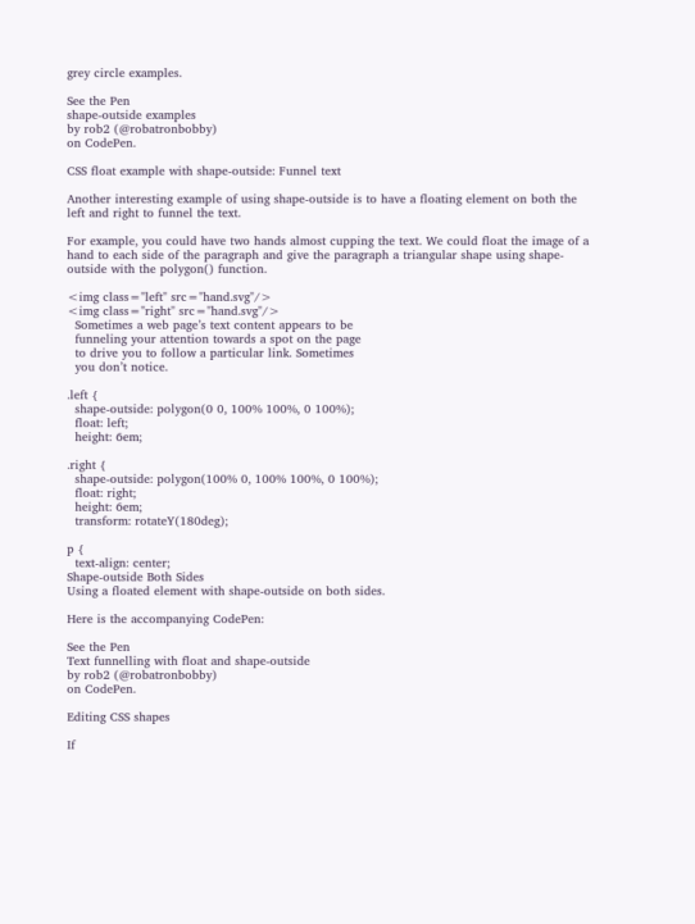grey circle examples.

See the Pen
shape-outside examples
by rob2 (@robatronbobby)
on CodePen.

CSS float example with shape-outside: Funnel text

Another interesting example of using shape-outside is to have a floating element on both the left and right to funnel the text.

For example, you could have two hands almost cupping the text. We could float the image of a hand to each side of the paragraph and give the paragraph a triangular shape using shape-outside with the polygon() function.

<img class="left" src="hand.svg"/>
<img class="right" src="hand.svg"/>
  Sometimes a web page’s text content appears to be
  funneling your attention towards a spot on the page
  to drive you to follow a particular link. Sometimes
  you don’t notice.

.left {
  shape-outside: polygon(0 0, 100% 100%, 0 100%);
  float: left;
  height: 6em;

.right {
  shape-outside: polygon(100% 0, 100% 100%, 0 100%);
  float: right;
  height: 6em;
  transform: rotateY(180deg);

p {
  text-align: center;
Shape-outside Both Sides
Using a floated element with shape-outside on both sides.

Here is the accompanying CodePen:

See the Pen
Text funnelling with float and shape-outside
by rob2 (@robatronbobby)
on CodePen.

Editing CSS shapes

If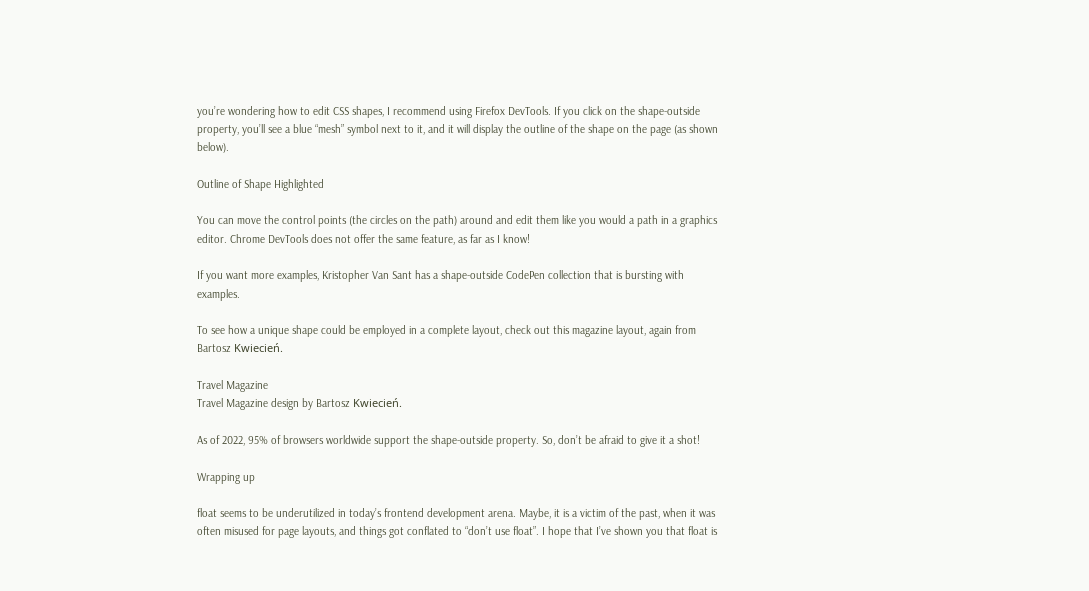you’re wondering how to edit CSS shapes, I recommend using Firefox DevTools. If you click on the shape-outside property, you’ll see a blue “mesh” symbol next to it, and it will display the outline of the shape on the page (as shown below).

Outline of Shape Highlighted

You can move the control points (the circles on the path) around and edit them like you would a path in a graphics editor. Chrome DevTools does not offer the same feature, as far as I know!

If you want more examples, Kristopher Van Sant has a shape-outside CodePen collection that is bursting with examples.

To see how a unique shape could be employed in a complete layout, check out this magazine layout, again from Bartosz Kwiecień.

Travel Magazine
Travel Magazine design by Bartosz Kwiecień.

As of 2022, 95% of browsers worldwide support the shape-outside property. So, don’t be afraid to give it a shot!

Wrapping up

float seems to be underutilized in today’s frontend development arena. Maybe, it is a victim of the past, when it was often misused for page layouts, and things got conflated to “don’t use float”. I hope that I’ve shown you that float is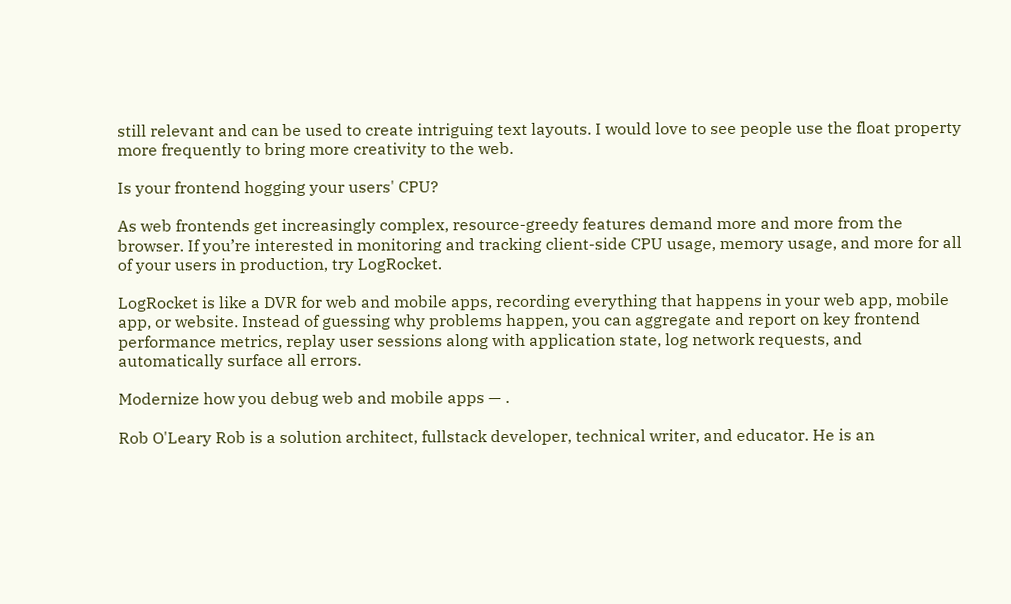still relevant and can be used to create intriguing text layouts. I would love to see people use the float property more frequently to bring more creativity to the web.

Is your frontend hogging your users' CPU?

As web frontends get increasingly complex, resource-greedy features demand more and more from the browser. If you’re interested in monitoring and tracking client-side CPU usage, memory usage, and more for all of your users in production, try LogRocket.

LogRocket is like a DVR for web and mobile apps, recording everything that happens in your web app, mobile app, or website. Instead of guessing why problems happen, you can aggregate and report on key frontend performance metrics, replay user sessions along with application state, log network requests, and automatically surface all errors.

Modernize how you debug web and mobile apps — .

Rob O'Leary Rob is a solution architect, fullstack developer, technical writer, and educator. He is an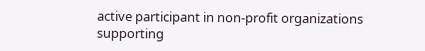active participant in non-profit organizations supporting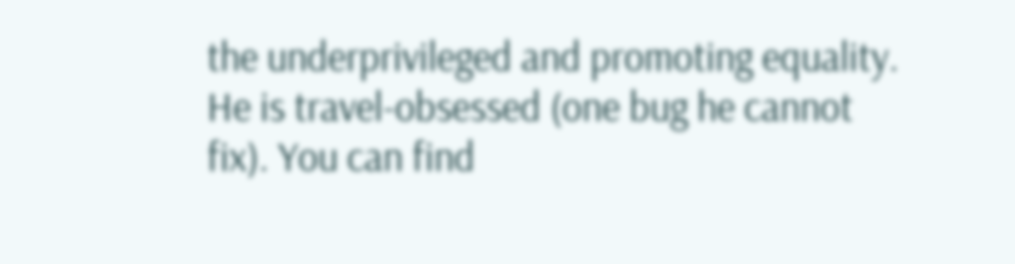the underprivileged and promoting equality. He is travel-obsessed (one bug he cannot fix). You can find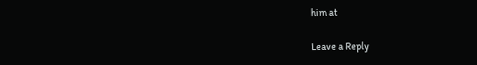him at

Leave a Reply